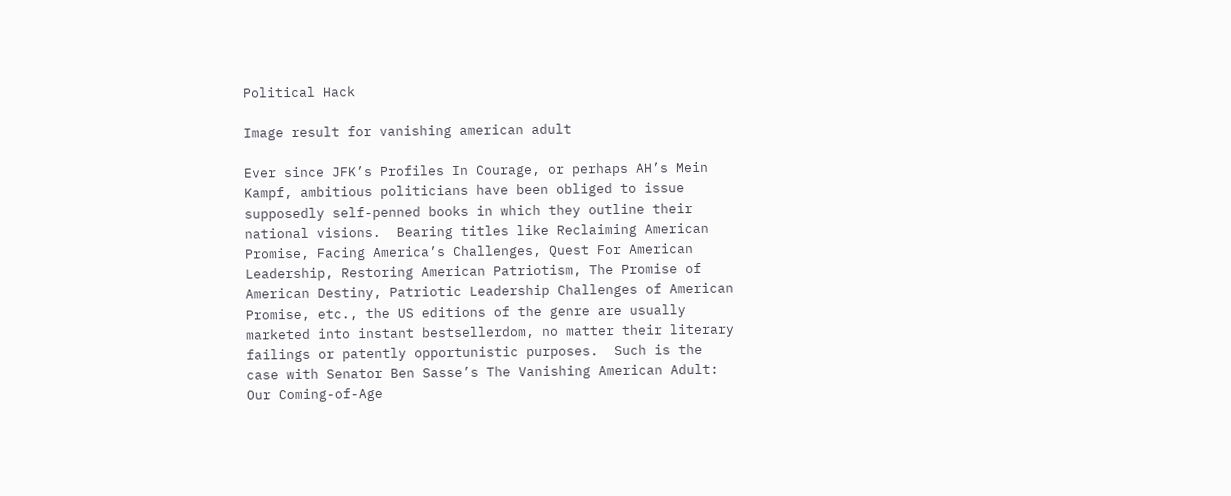Political Hack

Image result for vanishing american adult

Ever since JFK’s Profiles In Courage, or perhaps AH’s Mein Kampf, ambitious politicians have been obliged to issue supposedly self-penned books in which they outline their national visions.  Bearing titles like Reclaiming American Promise, Facing America’s Challenges, Quest For American Leadership, Restoring American Patriotism, The Promise of American Destiny, Patriotic Leadership Challenges of American Promise, etc., the US editions of the genre are usually marketed into instant bestsellerdom, no matter their literary failings or patently opportunistic purposes.  Such is the case with Senator Ben Sasse’s The Vanishing American Adult:  Our Coming-of-Age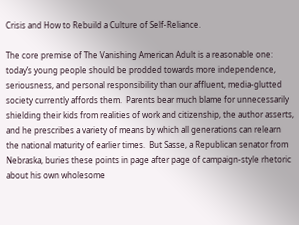Crisis and How to Rebuild a Culture of Self-Reliance.

The core premise of The Vanishing American Adult is a reasonable one: today’s young people should be prodded towards more independence, seriousness, and personal responsibility than our affluent, media-glutted society currently affords them.  Parents bear much blame for unnecessarily shielding their kids from realities of work and citizenship, the author asserts, and he prescribes a variety of means by which all generations can relearn the national maturity of earlier times.  But Sasse, a Republican senator from Nebraska, buries these points in page after page of campaign-style rhetoric about his own wholesome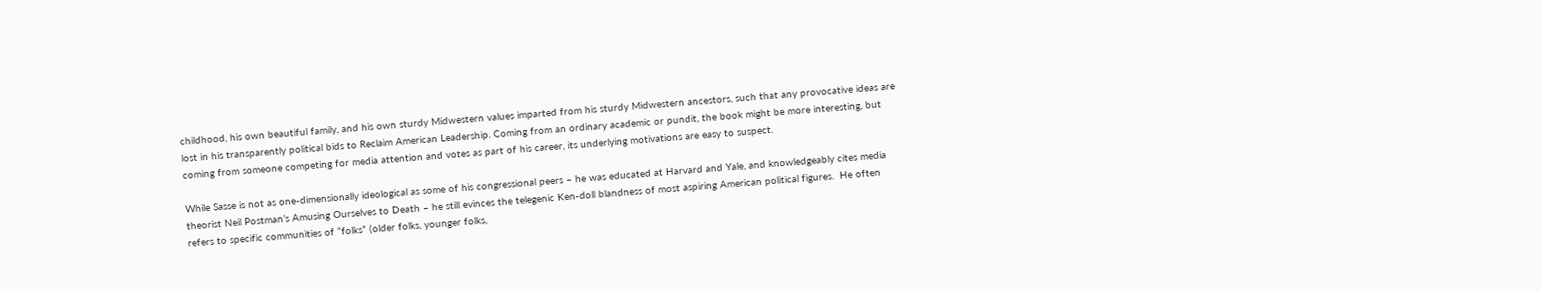childhood, his own beautiful family, and his own sturdy Midwestern values imparted from his sturdy Midwestern ancestors, such that any provocative ideas are lost in his transparently political bids to Reclaim American Leadership. Coming from an ordinary academic or pundit, the book might be more interesting, but coming from someone competing for media attention and votes as part of his career, its underlying motivations are easy to suspect.

While Sasse is not as one-dimensionally ideological as some of his congressional peers – he was educated at Harvard and Yale, and knowledgeably cites media theorist Neil Postman’s Amusing Ourselves to Death – he still evinces the telegenic Ken-doll blandness of most aspiring American political figures.  He often refers to specific communities of “folks” (older folks, younger folks,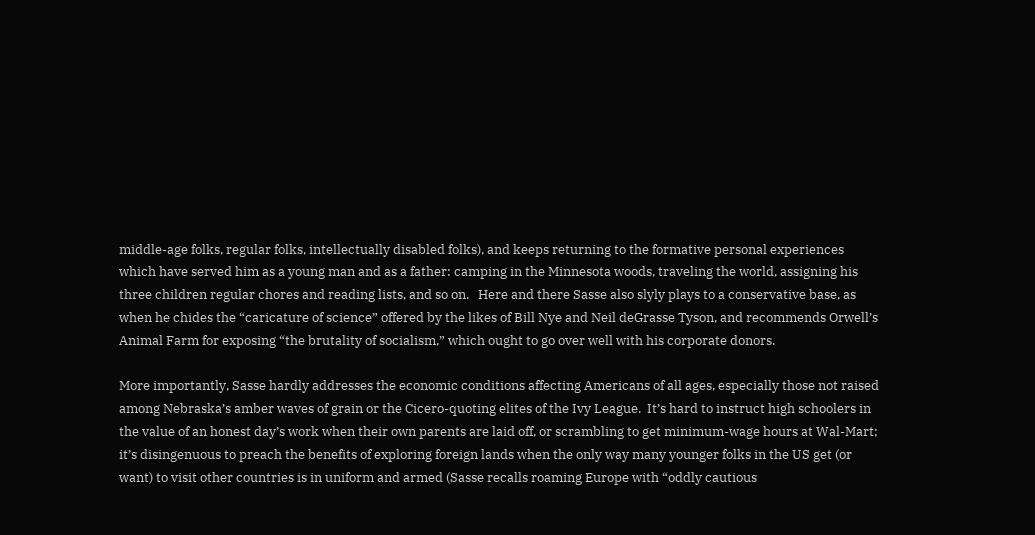middle-age folks, regular folks, intellectually disabled folks), and keeps returning to the formative personal experiences which have served him as a young man and as a father: camping in the Minnesota woods, traveling the world, assigning his three children regular chores and reading lists, and so on.   Here and there Sasse also slyly plays to a conservative base, as when he chides the “caricature of science” offered by the likes of Bill Nye and Neil deGrasse Tyson, and recommends Orwell’s Animal Farm for exposing “the brutality of socialism,” which ought to go over well with his corporate donors.

More importantly, Sasse hardly addresses the economic conditions affecting Americans of all ages, especially those not raised among Nebraska’s amber waves of grain or the Cicero-quoting elites of the Ivy League.  It’s hard to instruct high schoolers in the value of an honest day’s work when their own parents are laid off, or scrambling to get minimum-wage hours at Wal-Mart; it’s disingenuous to preach the benefits of exploring foreign lands when the only way many younger folks in the US get (or want) to visit other countries is in uniform and armed (Sasse recalls roaming Europe with “oddly cautious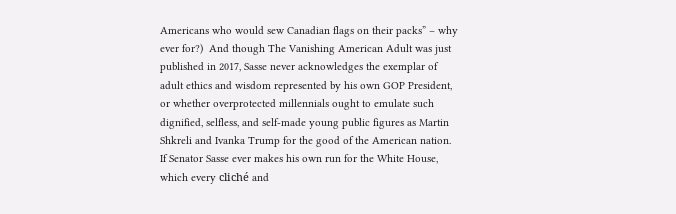Americans who would sew Canadian flags on their packs” – why ever for?)  And though The Vanishing American Adult was just published in 2017, Sasse never acknowledges the exemplar of adult ethics and wisdom represented by his own GOP President, or whether overprotected millennials ought to emulate such dignified, selfless, and self-made young public figures as Martin Shkreli and Ivanka Trump for the good of the American nation.  If Senator Sasse ever makes his own run for the White House, which every cliché and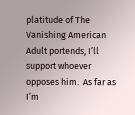platitude of The Vanishing American Adult portends, I’ll support whoever opposes him.  As far as I’m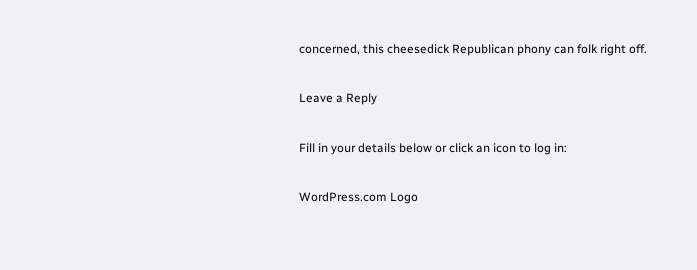concerned, this cheesedick Republican phony can folk right off.

Leave a Reply

Fill in your details below or click an icon to log in:

WordPress.com Logo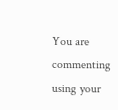You are commenting using your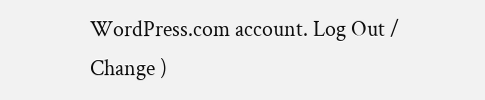WordPress.com account. Log Out /  Change )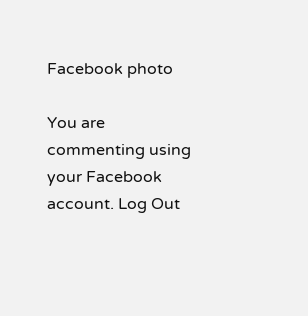Facebook photo

You are commenting using your Facebook account. Log Out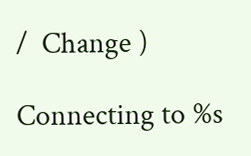/  Change )

Connecting to %s